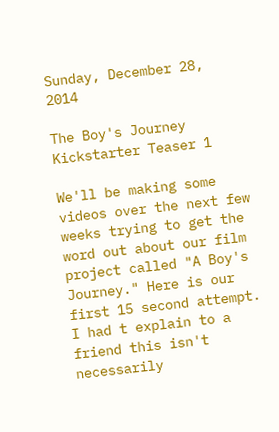Sunday, December 28, 2014

The Boy's Journey Kickstarter Teaser 1

We'll be making some videos over the next few weeks trying to get the word out about our film project called "A Boy's Journey." Here is our first 15 second attempt. I had t explain to a friend this isn't necessarily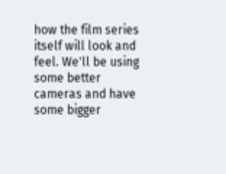how the film series itself will look and feel. We'll be using some better cameras and have some bigger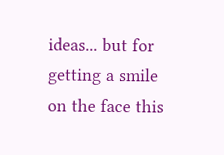ideas... but for getting a smile on the face this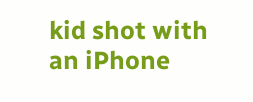kid shot with an iPhone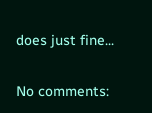does just fine...

No comments: